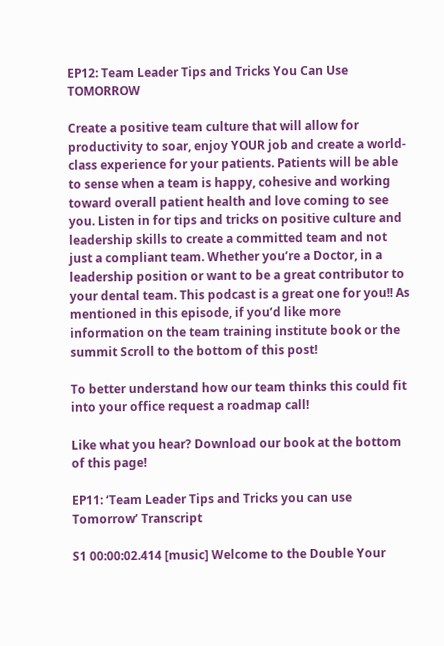EP12: Team Leader Tips and Tricks You Can Use TOMORROW

Create a positive team culture that will allow for productivity to soar, enjoy YOUR job and create a world-class experience for your patients. Patients will be able to sense when a team is happy, cohesive and working toward overall patient health and love coming to see you. Listen in for tips and tricks on positive culture and leadership skills to create a committed team and not just a compliant team. Whether you’re a Doctor, in a leadership position or want to be a great contributor to your dental team. This podcast is a great one for you!! As mentioned in this episode, if you’d like more information on the team training institute book or the summit Scroll to the bottom of this post!

To better understand how our team thinks this could fit into your office request a roadmap call!

Like what you hear? Download our book at the bottom of this page!

EP11: ‘Team Leader Tips and Tricks you can use Tomorrow’ Transcript

S1 00:00:02.414 [music] Welcome to the Double Your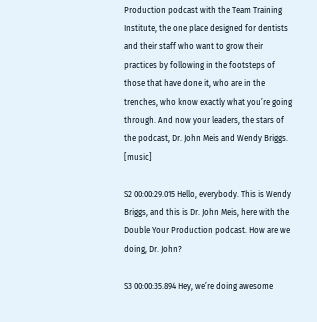Production podcast with the Team Training Institute, the one place designed for dentists and their staff who want to grow their practices by following in the footsteps of those that have done it, who are in the trenches, who know exactly what you’re going through. And now your leaders, the stars of the podcast, Dr. John Meis and Wendy Briggs. [music]

S2 00:00:29.015 Hello, everybody. This is Wendy Briggs, and this is Dr. John Meis, here with the Double Your Production podcast. How are we doing, Dr. John?

S3 00:00:35.894 Hey, we’re doing awesome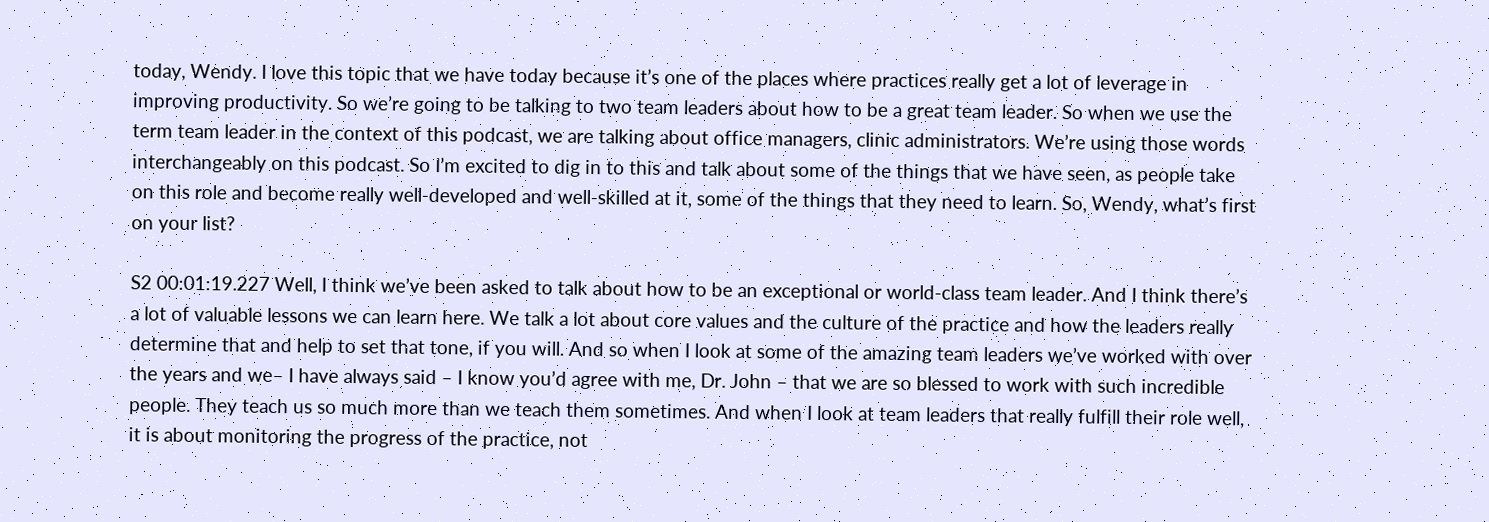today, Wendy. I love this topic that we have today because it’s one of the places where practices really get a lot of leverage in improving productivity. So we’re going to be talking to two team leaders about how to be a great team leader. So when we use the term team leader in the context of this podcast, we are talking about office managers, clinic administrators. We’re using those words interchangeably on this podcast. So I’m excited to dig in to this and talk about some of the things that we have seen, as people take on this role and become really well-developed and well-skilled at it, some of the things that they need to learn. So, Wendy, what’s first on your list?

S2 00:01:19.227 Well, I think we’ve been asked to talk about how to be an exceptional or world-class team leader. And I think there’s a lot of valuable lessons we can learn here. We talk a lot about core values and the culture of the practice and how the leaders really determine that and help to set that tone, if you will. And so when I look at some of the amazing team leaders we’ve worked with over the years and we– I have always said – I know you’d agree with me, Dr. John – that we are so blessed to work with such incredible people. They teach us so much more than we teach them sometimes. And when I look at team leaders that really fulfill their role well, it is about monitoring the progress of the practice, not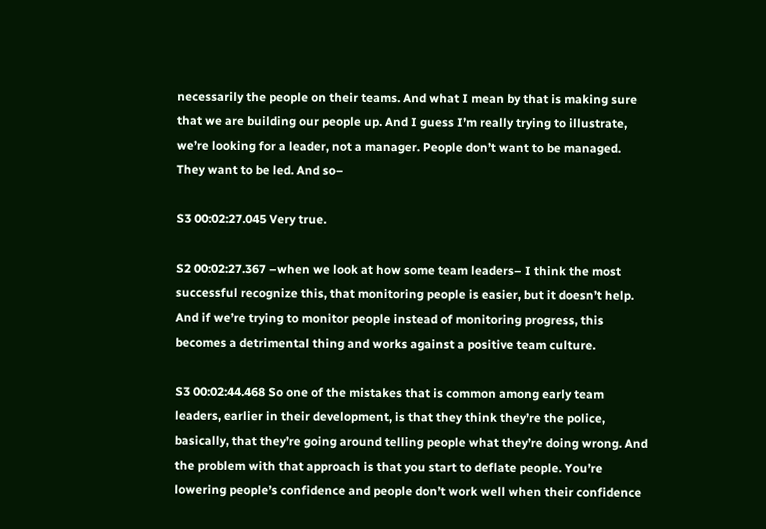necessarily the people on their teams. And what I mean by that is making sure that we are building our people up. And I guess I’m really trying to illustrate, we’re looking for a leader, not a manager. People don’t want to be managed. They want to be led. And so–

S3 00:02:27.045 Very true.

S2 00:02:27.367 –when we look at how some team leaders– I think the most successful recognize this, that monitoring people is easier, but it doesn’t help. And if we’re trying to monitor people instead of monitoring progress, this becomes a detrimental thing and works against a positive team culture.

S3 00:02:44.468 So one of the mistakes that is common among early team leaders, earlier in their development, is that they think they’re the police, basically, that they’re going around telling people what they’re doing wrong. And the problem with that approach is that you start to deflate people. You’re lowering people’s confidence and people don’t work well when their confidence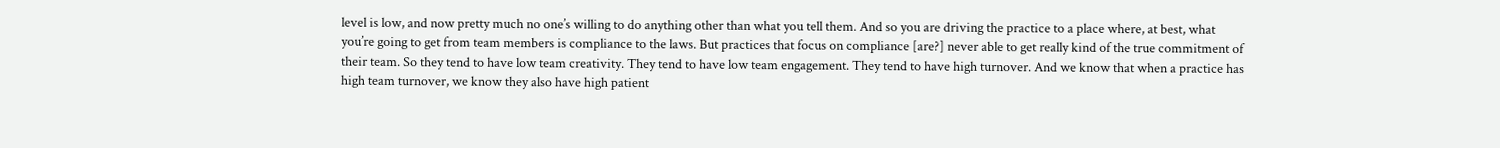level is low, and now pretty much no one’s willing to do anything other than what you tell them. And so you are driving the practice to a place where, at best, what you’re going to get from team members is compliance to the laws. But practices that focus on compliance [are?] never able to get really kind of the true commitment of their team. So they tend to have low team creativity. They tend to have low team engagement. They tend to have high turnover. And we know that when a practice has high team turnover, we know they also have high patient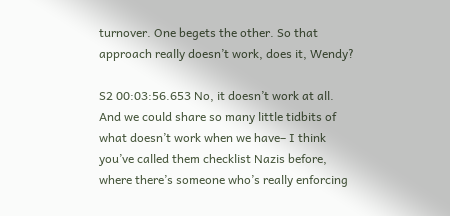turnover. One begets the other. So that approach really doesn’t work, does it, Wendy?

S2 00:03:56.653 No, it doesn’t work at all. And we could share so many little tidbits of what doesn’t work when we have– I think you’ve called them checklist Nazis before, where there’s someone who’s really enforcing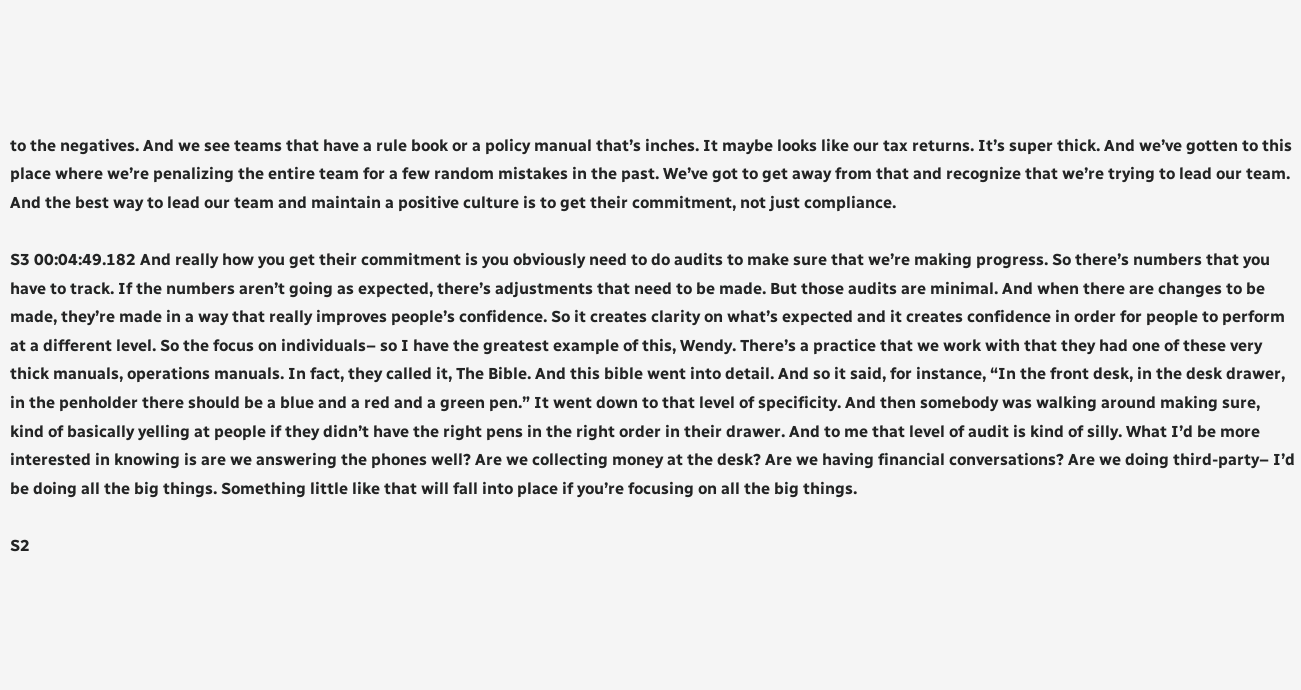to the negatives. And we see teams that have a rule book or a policy manual that’s inches. It maybe looks like our tax returns. It’s super thick. And we’ve gotten to this place where we’re penalizing the entire team for a few random mistakes in the past. We’ve got to get away from that and recognize that we’re trying to lead our team. And the best way to lead our team and maintain a positive culture is to get their commitment, not just compliance.

S3 00:04:49.182 And really how you get their commitment is you obviously need to do audits to make sure that we’re making progress. So there’s numbers that you have to track. If the numbers aren’t going as expected, there’s adjustments that need to be made. But those audits are minimal. And when there are changes to be made, they’re made in a way that really improves people’s confidence. So it creates clarity on what’s expected and it creates confidence in order for people to perform at a different level. So the focus on individuals– so I have the greatest example of this, Wendy. There’s a practice that we work with that they had one of these very thick manuals, operations manuals. In fact, they called it, The Bible. And this bible went into detail. And so it said, for instance, “In the front desk, in the desk drawer, in the penholder there should be a blue and a red and a green pen.” It went down to that level of specificity. And then somebody was walking around making sure, kind of basically yelling at people if they didn’t have the right pens in the right order in their drawer. And to me that level of audit is kind of silly. What I’d be more interested in knowing is are we answering the phones well? Are we collecting money at the desk? Are we having financial conversations? Are we doing third-party– I’d be doing all the big things. Something little like that will fall into place if you’re focusing on all the big things.

S2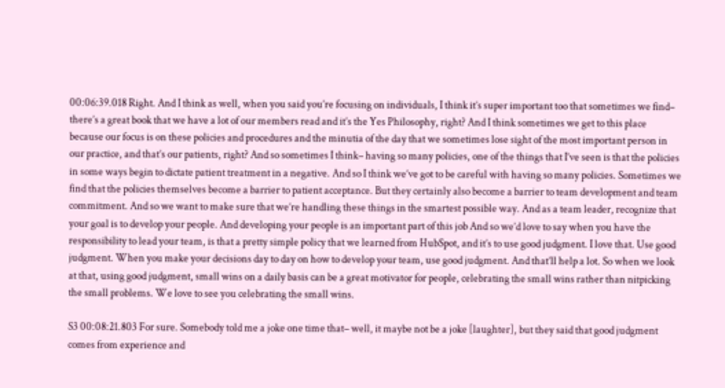00:06:39.018 Right. And I think as well, when you said you’re focusing on individuals, I think it’s super important too that sometimes we find– there’s a great book that we have a lot of our members read and it’s the Yes Philosophy, right? And I think sometimes we get to this place because our focus is on these policies and procedures and the minutia of the day that we sometimes lose sight of the most important person in our practice, and that’s our patients, right? And so sometimes I think– having so many policies, one of the things that I’ve seen is that the policies in some ways begin to dictate patient treatment in a negative. And so I think we’ve got to be careful with having so many policies. Sometimes we find that the policies themselves become a barrier to patient acceptance. But they certainly also become a barrier to team development and team commitment. And so we want to make sure that we’re handling these things in the smartest possible way. And as a team leader, recognize that your goal is to develop your people. And developing your people is an important part of this job And so we’d love to say when you have the responsibility to lead your team, is that a pretty simple policy that we learned from HubSpot, and it’s to use good judgment. I love that. Use good judgment. When you make your decisions day to day on how to develop your team, use good judgment. And that’ll help a lot. So when we look at that, using good judgment, small wins on a daily basis can be a great motivator for people, celebrating the small wins rather than nitpicking the small problems. We love to see you celebrating the small wins.

S3 00:08:21.803 For sure. Somebody told me a joke one time that– well, it maybe not be a joke [laughter], but they said that good judgment comes from experience and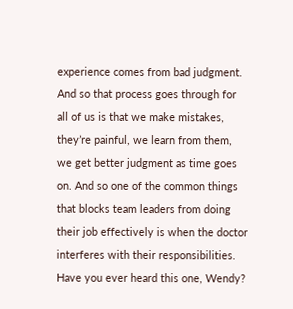experience comes from bad judgment. And so that process goes through for all of us is that we make mistakes, they’re painful, we learn from them, we get better judgment as time goes on. And so one of the common things that blocks team leaders from doing their job effectively is when the doctor interferes with their responsibilities. Have you ever heard this one, Wendy?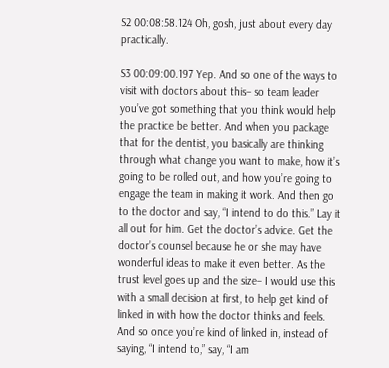S2 00:08:58.124 Oh, gosh, just about every day practically.

S3 00:09:00.197 Yep. And so one of the ways to visit with doctors about this– so team leader you’ve got something that you think would help the practice be better. And when you package that for the dentist, you basically are thinking through what change you want to make, how it’s going to be rolled out, and how you’re going to engage the team in making it work. And then go to the doctor and say, “I intend to do this.” Lay it all out for him. Get the doctor’s advice. Get the doctor’s counsel because he or she may have wonderful ideas to make it even better. As the trust level goes up and the size– I would use this with a small decision at first, to help get kind of linked in with how the doctor thinks and feels. And so once you’re kind of linked in, instead of saying, “I intend to,” say, “I am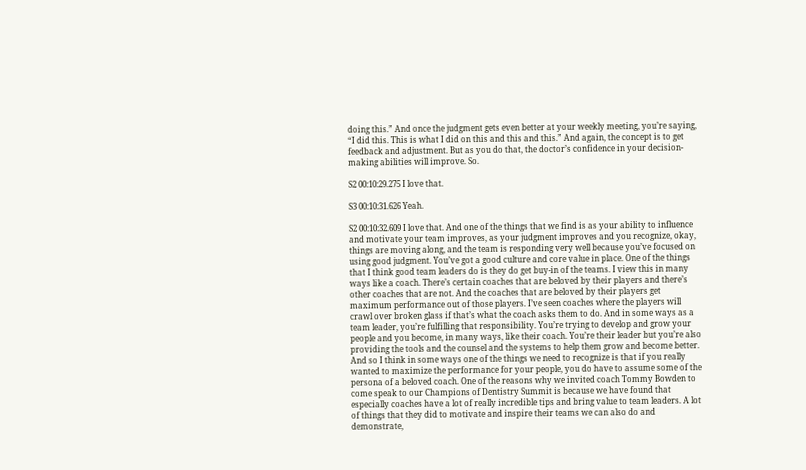doing this.” And once the judgment gets even better at your weekly meeting, you’re saying, “I did this. This is what I did on this and this and this.” And again, the concept is to get feedback and adjustment. But as you do that, the doctor’s confidence in your decision-making abilities will improve. So.

S2 00:10:29.275 I love that.

S3 00:10:31.626 Yeah.

S2 00:10:32.609 I love that. And one of the things that we find is as your ability to influence and motivate your team improves, as your judgment improves and you recognize, okay, things are moving along, and the team is responding very well because you’ve focused on using good judgment. You’ve got a good culture and core value in place. One of the things that I think good team leaders do is they do get buy-in of the teams. I view this in many ways like a coach. There’s certain coaches that are beloved by their players and there’s other coaches that are not. And the coaches that are beloved by their players get maximum performance out of those players. I’ve seen coaches where the players will crawl over broken glass if that’s what the coach asks them to do. And in some ways as a team leader, you’re fulfilling that responsibility. You’re trying to develop and grow your people and you become, in many ways, like their coach. You’re their leader but you’re also providing the tools and the counsel and the systems to help them grow and become better. And so I think in some ways one of the things we need to recognize is that if you really wanted to maximize the performance for your people, you do have to assume some of the persona of a beloved coach. One of the reasons why we invited coach Tommy Bowden to come speak to our Champions of Dentistry Summit is because we have found that especially coaches have a lot of really incredible tips and bring value to team leaders. A lot of things that they did to motivate and inspire their teams we can also do and demonstrate,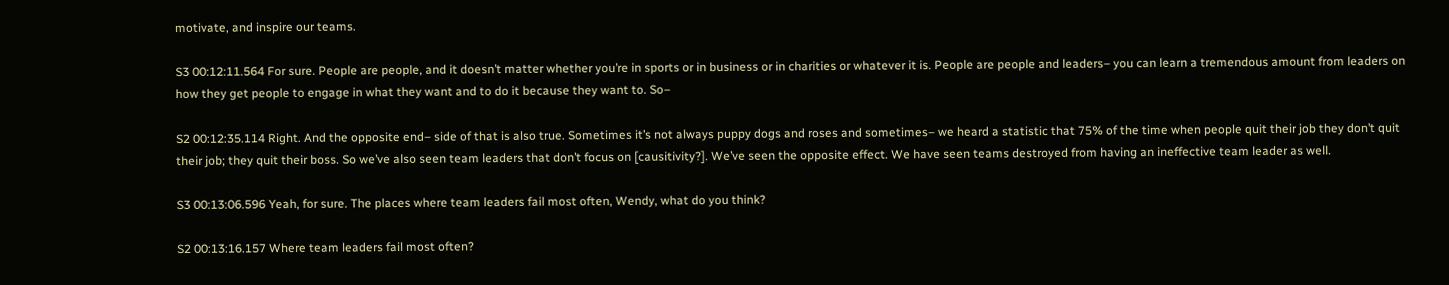motivate, and inspire our teams.

S3 00:12:11.564 For sure. People are people, and it doesn’t matter whether you’re in sports or in business or in charities or whatever it is. People are people and leaders– you can learn a tremendous amount from leaders on how they get people to engage in what they want and to do it because they want to. So–

S2 00:12:35.114 Right. And the opposite end– side of that is also true. Sometimes it’s not always puppy dogs and roses and sometimes– we heard a statistic that 75% of the time when people quit their job they don’t quit their job; they quit their boss. So we’ve also seen team leaders that don’t focus on [causitivity?]. We’ve seen the opposite effect. We have seen teams destroyed from having an ineffective team leader as well.

S3 00:13:06.596 Yeah, for sure. The places where team leaders fail most often, Wendy, what do you think?

S2 00:13:16.157 Where team leaders fail most often?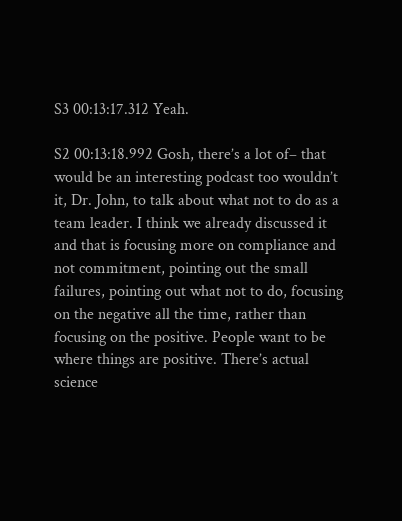S3 00:13:17.312 Yeah.

S2 00:13:18.992 Gosh, there’s a lot of– that would be an interesting podcast too wouldn’t it, Dr. John, to talk about what not to do as a team leader. I think we already discussed it and that is focusing more on compliance and not commitment, pointing out the small failures, pointing out what not to do, focusing on the negative all the time, rather than focusing on the positive. People want to be where things are positive. There’s actual science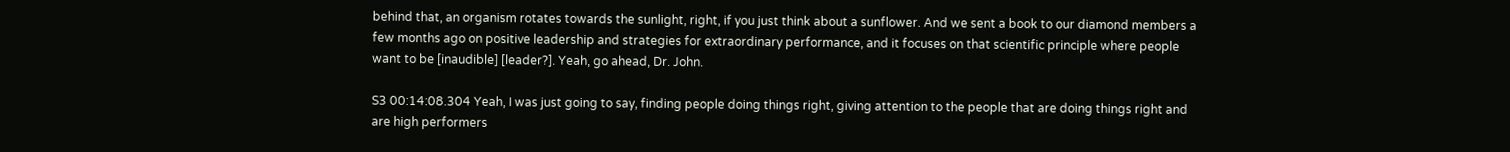behind that, an organism rotates towards the sunlight, right, if you just think about a sunflower. And we sent a book to our diamond members a few months ago on positive leadership and strategies for extraordinary performance, and it focuses on that scientific principle where people want to be [inaudible] [leader?]. Yeah, go ahead, Dr. John.

S3 00:14:08.304 Yeah, I was just going to say, finding people doing things right, giving attention to the people that are doing things right and are high performers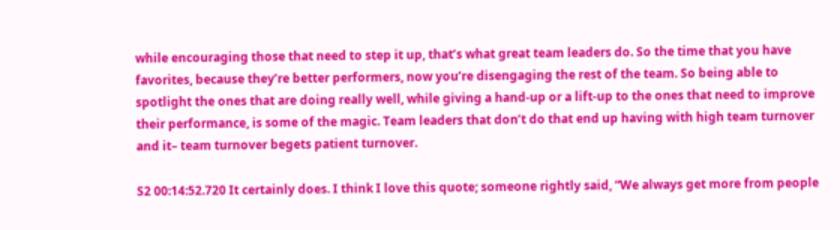while encouraging those that need to step it up, that’s what great team leaders do. So the time that you have favorites, because they’re better performers, now you’re disengaging the rest of the team. So being able to spotlight the ones that are doing really well, while giving a hand-up or a lift-up to the ones that need to improve their performance, is some of the magic. Team leaders that don’t do that end up having with high team turnover and it– team turnover begets patient turnover.

S2 00:14:52.720 It certainly does. I think I love this quote; someone rightly said, “We always get more from people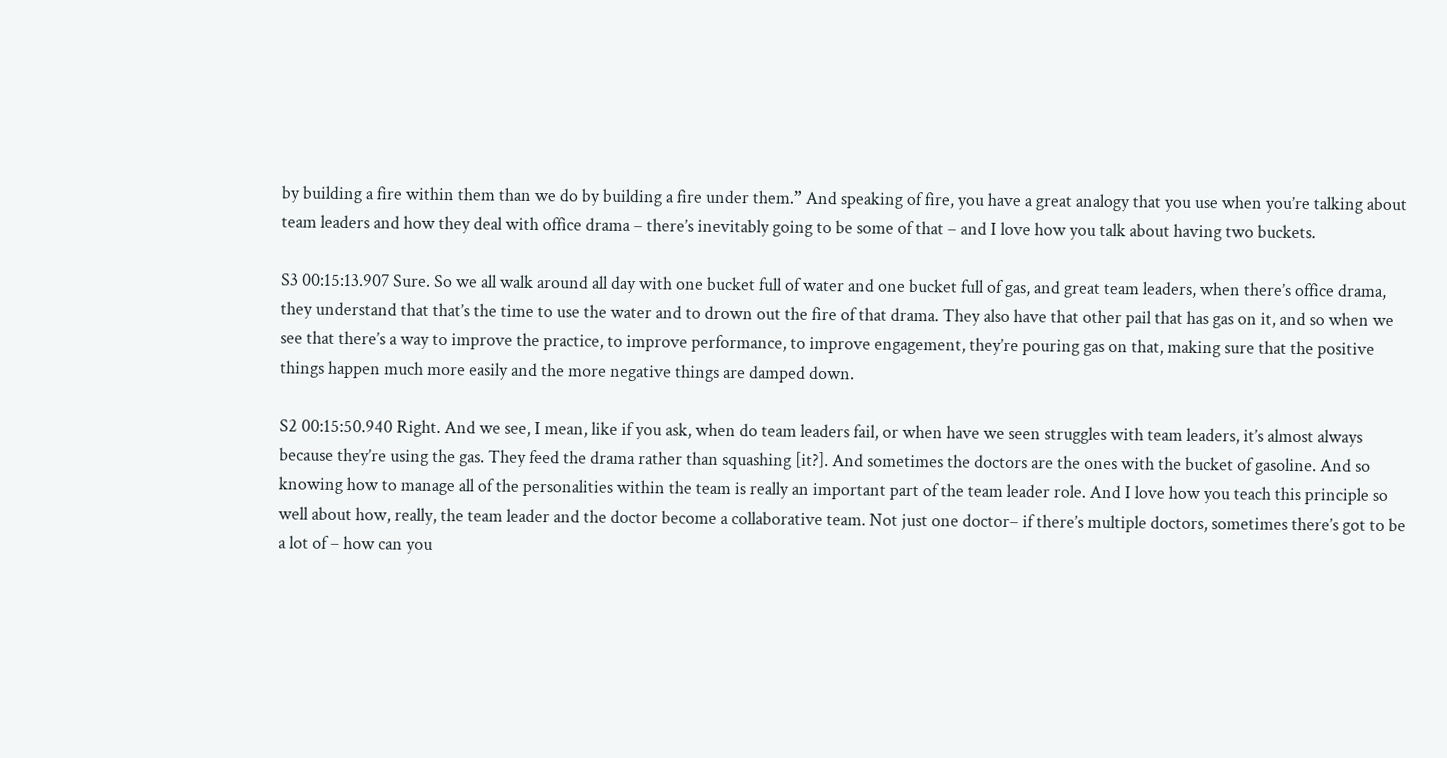by building a fire within them than we do by building a fire under them.” And speaking of fire, you have a great analogy that you use when you’re talking about team leaders and how they deal with office drama – there’s inevitably going to be some of that – and I love how you talk about having two buckets.

S3 00:15:13.907 Sure. So we all walk around all day with one bucket full of water and one bucket full of gas, and great team leaders, when there’s office drama, they understand that that’s the time to use the water and to drown out the fire of that drama. They also have that other pail that has gas on it, and so when we see that there’s a way to improve the practice, to improve performance, to improve engagement, they’re pouring gas on that, making sure that the positive things happen much more easily and the more negative things are damped down.

S2 00:15:50.940 Right. And we see, I mean, like if you ask, when do team leaders fail, or when have we seen struggles with team leaders, it’s almost always because they’re using the gas. They feed the drama rather than squashing [it?]. And sometimes the doctors are the ones with the bucket of gasoline. And so knowing how to manage all of the personalities within the team is really an important part of the team leader role. And I love how you teach this principle so well about how, really, the team leader and the doctor become a collaborative team. Not just one doctor– if there’s multiple doctors, sometimes there’s got to be a lot of – how can you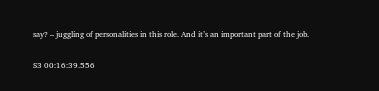say? – juggling of personalities in this role. And it’s an important part of the job.

S3 00:16:39.556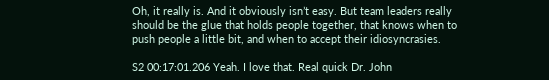Oh, it really is. And it obviously isn’t easy. But team leaders really should be the glue that holds people together, that knows when to push people a little bit, and when to accept their idiosyncrasies.

S2 00:17:01.206 Yeah. I love that. Real quick Dr. John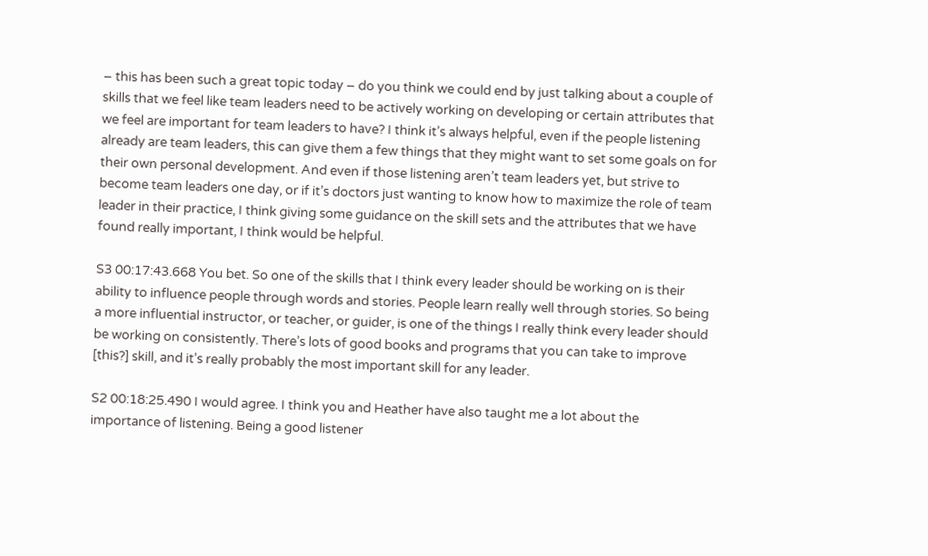– this has been such a great topic today – do you think we could end by just talking about a couple of skills that we feel like team leaders need to be actively working on developing or certain attributes that we feel are important for team leaders to have? I think it’s always helpful, even if the people listening already are team leaders, this can give them a few things that they might want to set some goals on for their own personal development. And even if those listening aren’t team leaders yet, but strive to become team leaders one day, or if it’s doctors just wanting to know how to maximize the role of team leader in their practice, I think giving some guidance on the skill sets and the attributes that we have found really important, I think would be helpful.

S3 00:17:43.668 You bet. So one of the skills that I think every leader should be working on is their ability to influence people through words and stories. People learn really well through stories. So being a more influential instructor, or teacher, or guider, is one of the things I really think every leader should be working on consistently. There’s lots of good books and programs that you can take to improve [this?] skill, and it’s really probably the most important skill for any leader.

S2 00:18:25.490 I would agree. I think you and Heather have also taught me a lot about the importance of listening. Being a good listener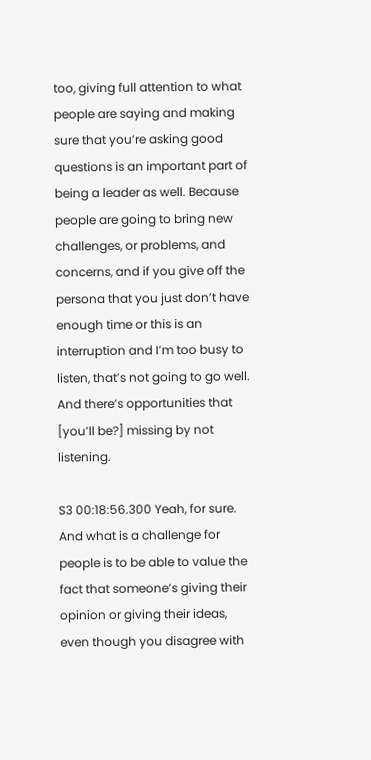too, giving full attention to what people are saying and making sure that you’re asking good questions is an important part of being a leader as well. Because people are going to bring new challenges, or problems, and concerns, and if you give off the persona that you just don’t have enough time or this is an interruption and I’m too busy to listen, that’s not going to go well. And there’s opportunities that [you’ll be?] missing by not listening.

S3 00:18:56.300 Yeah, for sure. And what is a challenge for people is to be able to value the fact that someone’s giving their opinion or giving their ideas, even though you disagree with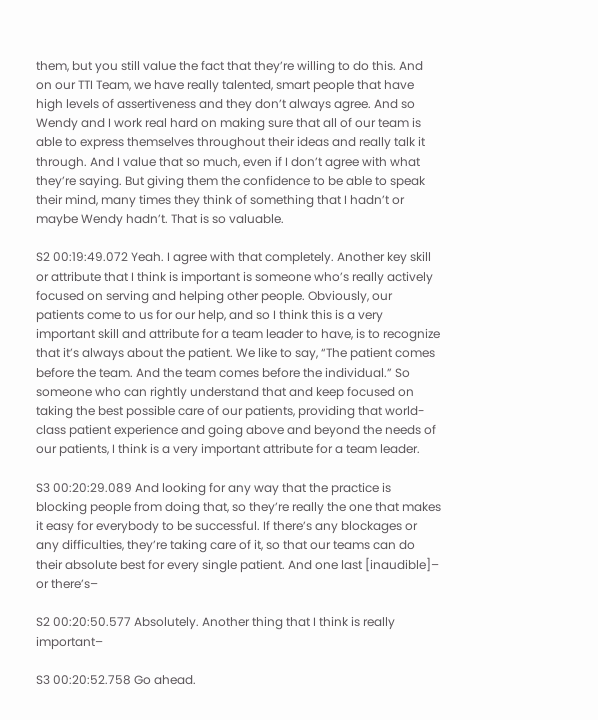them, but you still value the fact that they’re willing to do this. And on our TTI Team, we have really talented, smart people that have high levels of assertiveness and they don’t always agree. And so Wendy and I work real hard on making sure that all of our team is able to express themselves throughout their ideas and really talk it through. And I value that so much, even if I don’t agree with what they’re saying. But giving them the confidence to be able to speak their mind, many times they think of something that I hadn’t or maybe Wendy hadn’t. That is so valuable.

S2 00:19:49.072 Yeah. I agree with that completely. Another key skill or attribute that I think is important is someone who’s really actively focused on serving and helping other people. Obviously, our patients come to us for our help, and so I think this is a very important skill and attribute for a team leader to have, is to recognize that it’s always about the patient. We like to say, “The patient comes before the team. And the team comes before the individual.” So someone who can rightly understand that and keep focused on taking the best possible care of our patients, providing that world-class patient experience and going above and beyond the needs of our patients, I think is a very important attribute for a team leader.

S3 00:20:29.089 And looking for any way that the practice is blocking people from doing that, so they’re really the one that makes it easy for everybody to be successful. If there’s any blockages or any difficulties, they’re taking care of it, so that our teams can do their absolute best for every single patient. And one last [inaudible]– or there’s–

S2 00:20:50.577 Absolutely. Another thing that I think is really important–

S3 00:20:52.758 Go ahead.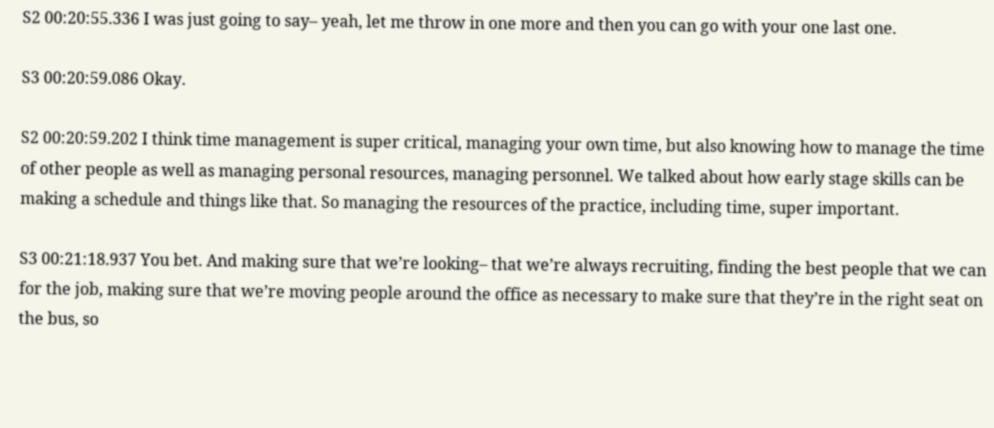S2 00:20:55.336 I was just going to say– yeah, let me throw in one more and then you can go with your one last one.

S3 00:20:59.086 Okay.

S2 00:20:59.202 I think time management is super critical, managing your own time, but also knowing how to manage the time of other people as well as managing personal resources, managing personnel. We talked about how early stage skills can be making a schedule and things like that. So managing the resources of the practice, including time, super important.

S3 00:21:18.937 You bet. And making sure that we’re looking– that we’re always recruiting, finding the best people that we can for the job, making sure that we’re moving people around the office as necessary to make sure that they’re in the right seat on the bus, so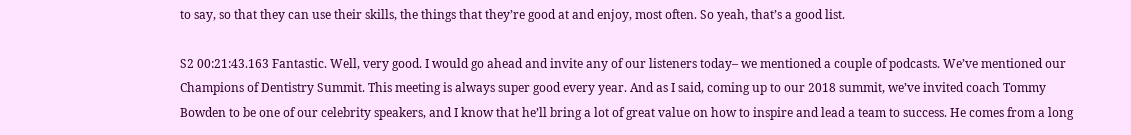to say, so that they can use their skills, the things that they’re good at and enjoy, most often. So yeah, that’s a good list.

S2 00:21:43.163 Fantastic. Well, very good. I would go ahead and invite any of our listeners today– we mentioned a couple of podcasts. We’ve mentioned our Champions of Dentistry Summit. This meeting is always super good every year. And as I said, coming up to our 2018 summit, we’ve invited coach Tommy Bowden to be one of our celebrity speakers, and I know that he’ll bring a lot of great value on how to inspire and lead a team to success. He comes from a long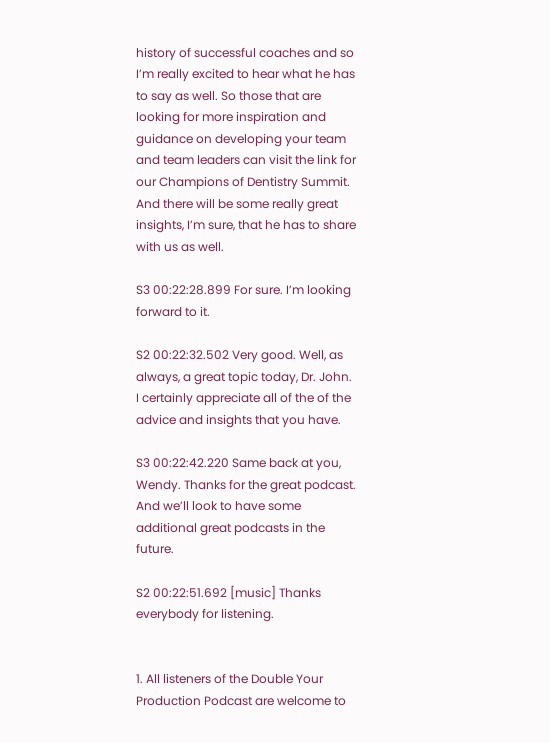history of successful coaches and so I’m really excited to hear what he has to say as well. So those that are looking for more inspiration and guidance on developing your team and team leaders can visit the link for our Champions of Dentistry Summit. And there will be some really great insights, I’m sure, that he has to share with us as well.

S3 00:22:28.899 For sure. I’m looking forward to it.

S2 00:22:32.502 Very good. Well, as always, a great topic today, Dr. John. I certainly appreciate all of the of the advice and insights that you have.

S3 00:22:42.220 Same back at you, Wendy. Thanks for the great podcast. And we’ll look to have some additional great podcasts in the future.

S2 00:22:51.692 [music] Thanks everybody for listening.


1. All listeners of the Double Your Production Podcast are welcome to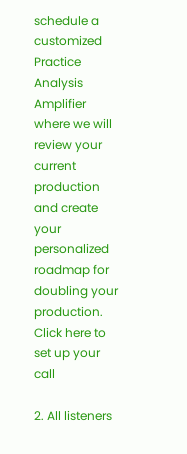schedule a customized Practice Analysis Amplifier where we will review your current production and create your personalized roadmap for doubling your production. Click here to set up your call

2. All listeners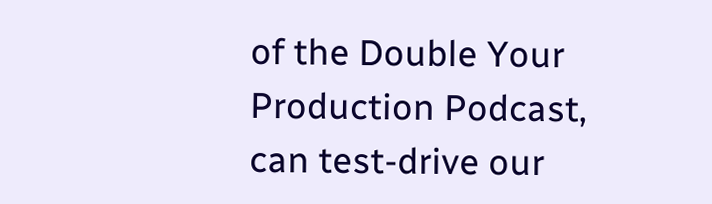of the Double Your Production Podcast, can test-drive our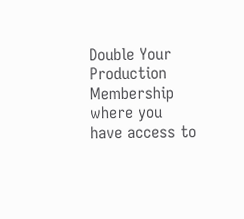Double Your Production Membership where you have access to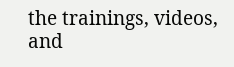the trainings, videos, and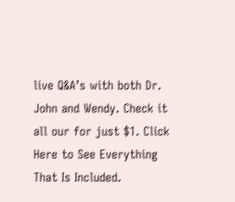live Q&A’s with both Dr. John and Wendy. Check it all our for just $1. Click Here to See Everything That Is Included.